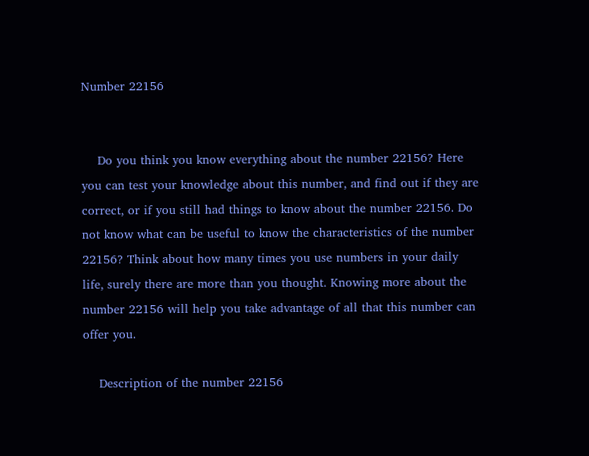Number 22156


    Do you think you know everything about the number 22156? Here you can test your knowledge about this number, and find out if they are correct, or if you still had things to know about the number 22156. Do not know what can be useful to know the characteristics of the number 22156? Think about how many times you use numbers in your daily life, surely there are more than you thought. Knowing more about the number 22156 will help you take advantage of all that this number can offer you.

    Description of the number 22156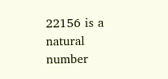22156 is a natural number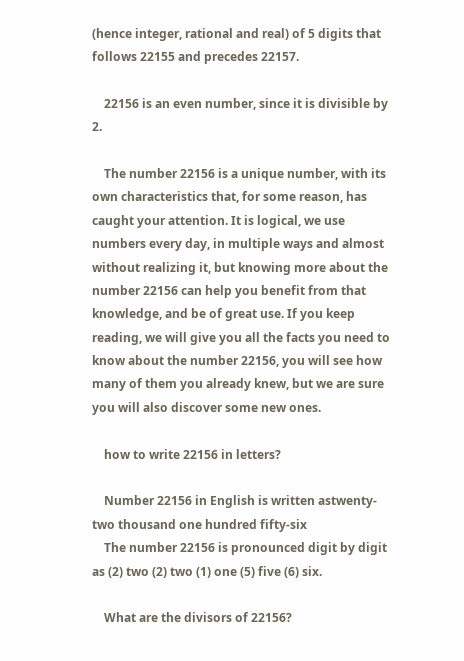(hence integer, rational and real) of 5 digits that follows 22155 and precedes 22157.

    22156 is an even number, since it is divisible by 2.

    The number 22156 is a unique number, with its own characteristics that, for some reason, has caught your attention. It is logical, we use numbers every day, in multiple ways and almost without realizing it, but knowing more about the number 22156 can help you benefit from that knowledge, and be of great use. If you keep reading, we will give you all the facts you need to know about the number 22156, you will see how many of them you already knew, but we are sure you will also discover some new ones.

    how to write 22156 in letters?

    Number 22156 in English is written astwenty-two thousand one hundred fifty-six
    The number 22156 is pronounced digit by digit as (2) two (2) two (1) one (5) five (6) six.

    What are the divisors of 22156?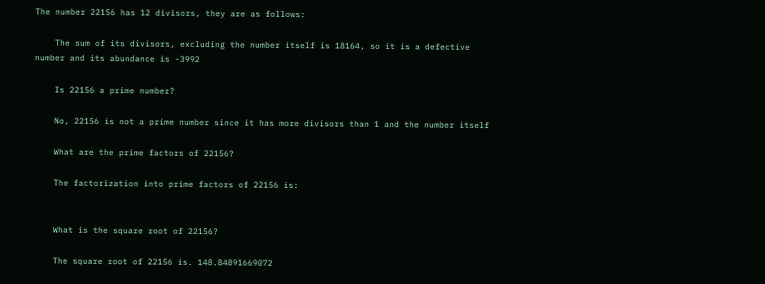The number 22156 has 12 divisors, they are as follows:

    The sum of its divisors, excluding the number itself is 18164, so it is a defective number and its abundance is -3992

    Is 22156 a prime number?

    No, 22156 is not a prime number since it has more divisors than 1 and the number itself

    What are the prime factors of 22156?

    The factorization into prime factors of 22156 is:


    What is the square root of 22156?

    The square root of 22156 is. 148.84891669072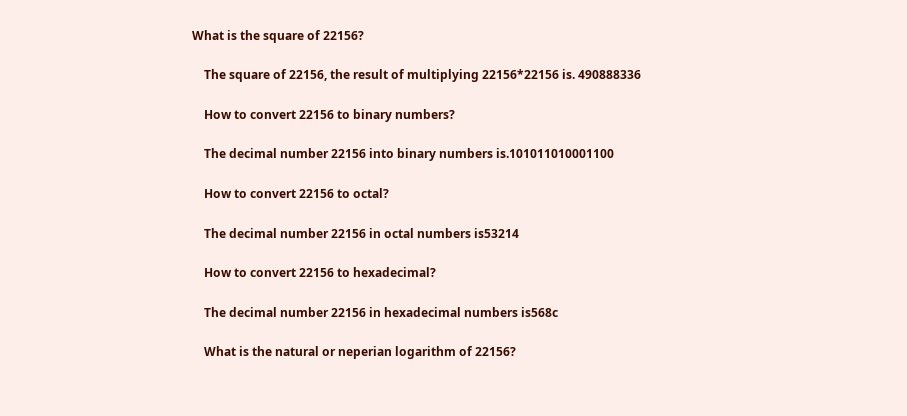What is the square of 22156?

    The square of 22156, the result of multiplying 22156*22156 is. 490888336

    How to convert 22156 to binary numbers?

    The decimal number 22156 into binary numbers is.101011010001100

    How to convert 22156 to octal?

    The decimal number 22156 in octal numbers is53214

    How to convert 22156 to hexadecimal?

    The decimal number 22156 in hexadecimal numbers is568c

    What is the natural or neperian logarithm of 22156?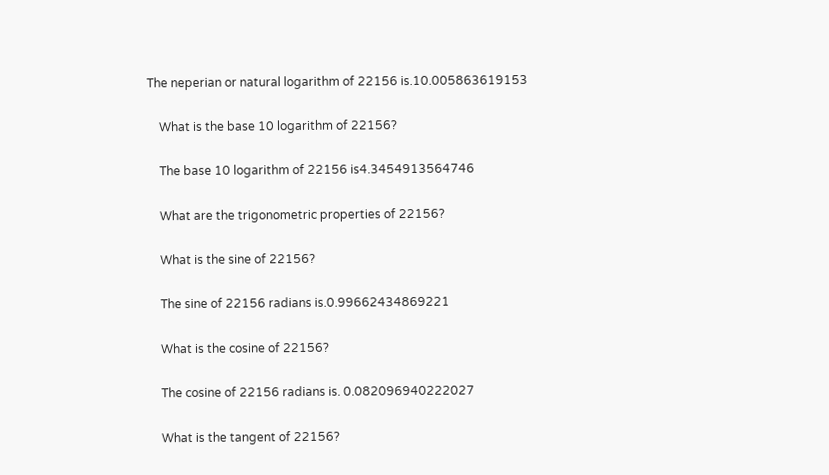The neperian or natural logarithm of 22156 is.10.005863619153

    What is the base 10 logarithm of 22156?

    The base 10 logarithm of 22156 is4.3454913564746

    What are the trigonometric properties of 22156?

    What is the sine of 22156?

    The sine of 22156 radians is.0.99662434869221

    What is the cosine of 22156?

    The cosine of 22156 radians is. 0.082096940222027

    What is the tangent of 22156?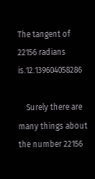The tangent of 22156 radians is.12.139604058286

    Surely there are many things about the number 22156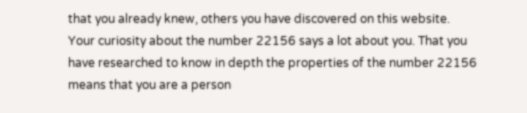that you already knew, others you have discovered on this website. Your curiosity about the number 22156 says a lot about you. That you have researched to know in depth the properties of the number 22156 means that you are a person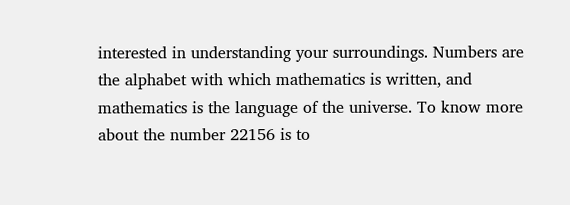interested in understanding your surroundings. Numbers are the alphabet with which mathematics is written, and mathematics is the language of the universe. To know more about the number 22156 is to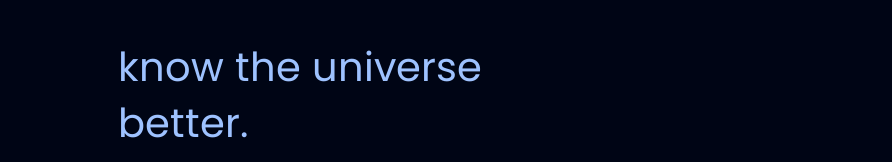know the universe better.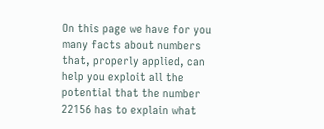On this page we have for you many facts about numbers that, properly applied, can help you exploit all the potential that the number 22156 has to explain what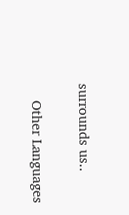surrounds us..

    Other Languages